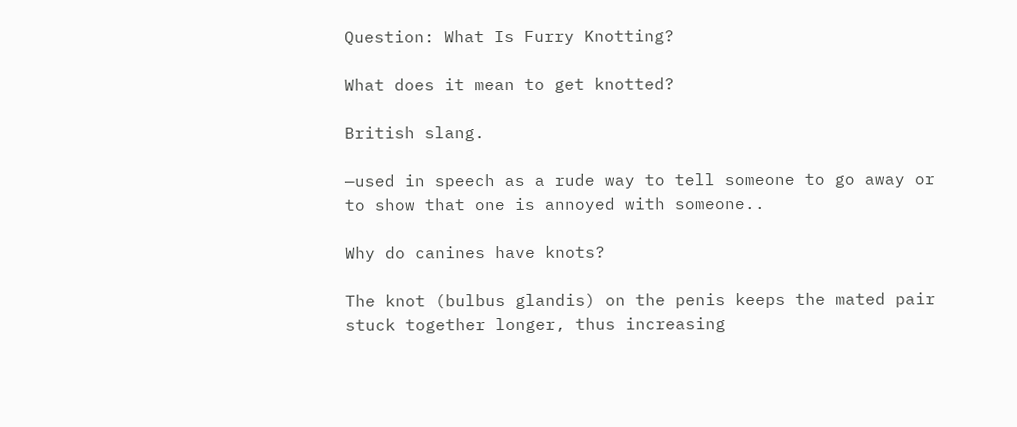Question: What Is Furry Knotting?

What does it mean to get knotted?

British slang.

—used in speech as a rude way to tell someone to go away or to show that one is annoyed with someone..

Why do canines have knots?

The knot (bulbus glandis) on the penis keeps the mated pair stuck together longer, thus increasing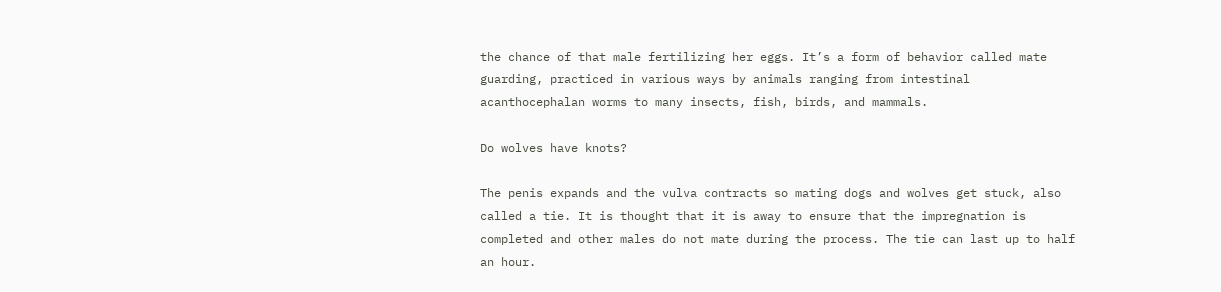the chance of that male fertilizing her eggs. It’s a form of behavior called mate guarding, practiced in various ways by animals ranging from intestinal acanthocephalan worms to many insects, fish, birds, and mammals.

Do wolves have knots?

The penis expands and the vulva contracts so mating dogs and wolves get stuck, also called a tie. It is thought that it is away to ensure that the impregnation is completed and other males do not mate during the process. The tie can last up to half an hour.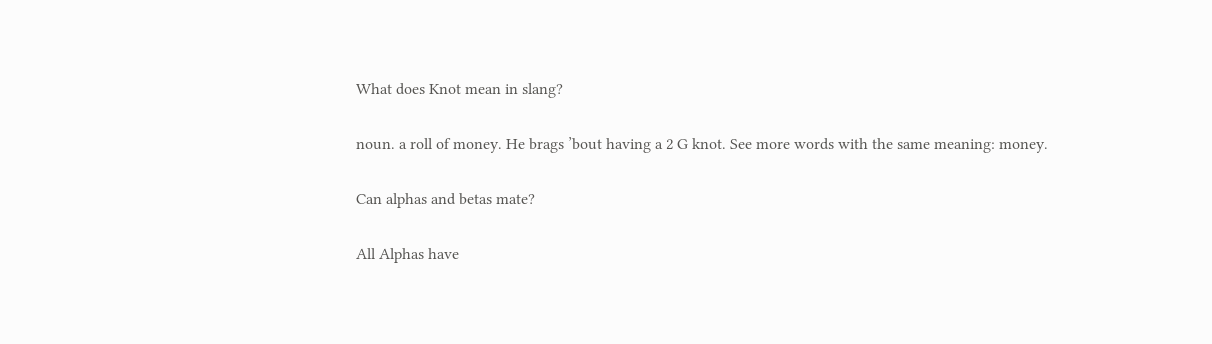What does Knot mean in slang?

noun. a roll of money. He brags ’bout having a 2 G knot. See more words with the same meaning: money.

Can alphas and betas mate?

All Alphas have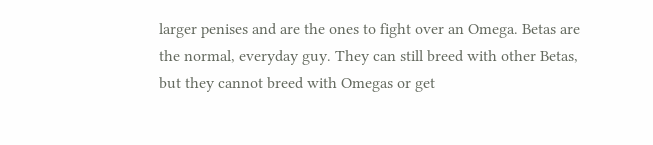larger penises and are the ones to fight over an Omega. Betas are the normal, everyday guy. They can still breed with other Betas, but they cannot breed with Omegas or get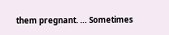them pregnant. … Sometimes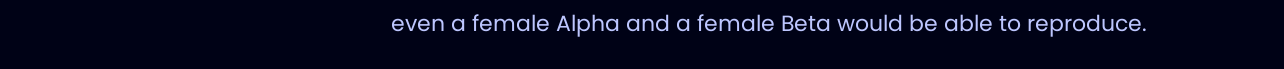even a female Alpha and a female Beta would be able to reproduce.